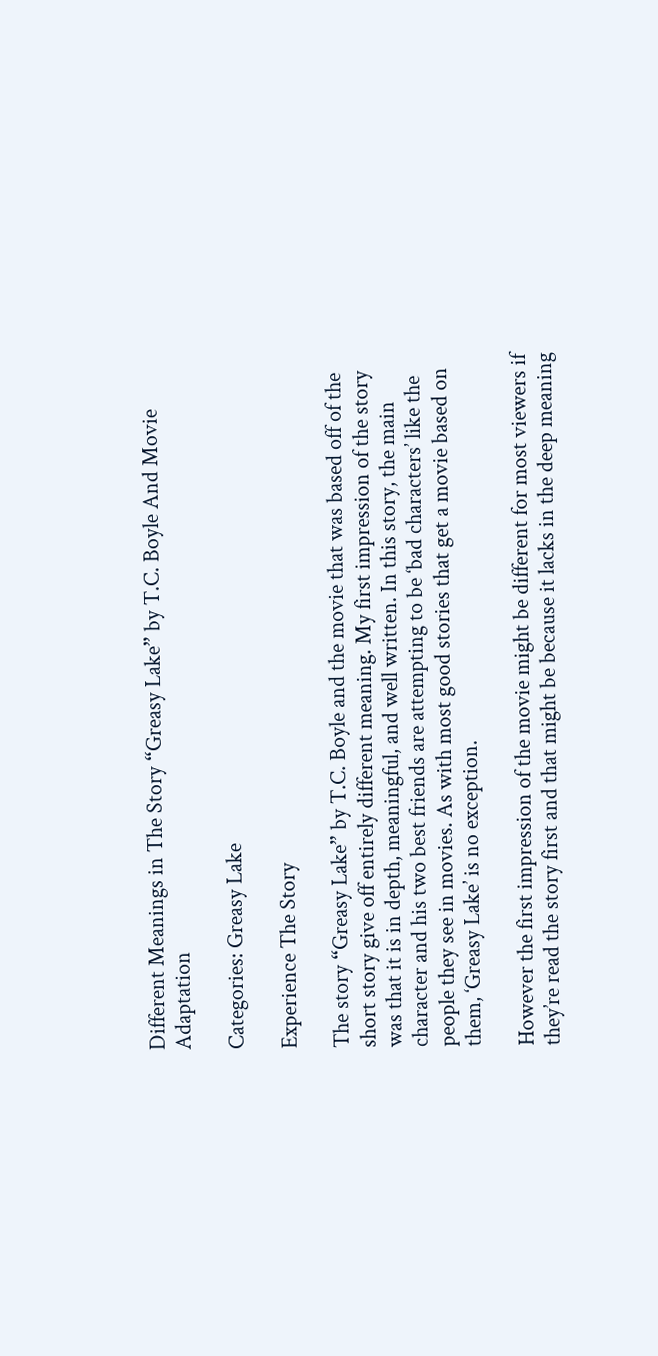Different Meanings in The Story “Greasy Lake” by T.C. Boyle And Movie Adaptation

Categories: Greasy Lake

Experience The Story

The story “Greasy Lake” by T.C. Boyle and the movie that was based off of the short story give off entirely different meaning. My first impression of the story was that it is in depth, meaningful, and well written. In this story, the main character and his two best friends are attempting to be ‘bad characters’ like the people they see in movies. As with most good stories that get a movie based on them, ‘Greasy Lake’ is no exception.

However the first impression of the movie might be different for most viewers if they’re read the story first and that might be because it lacks in the deep meaning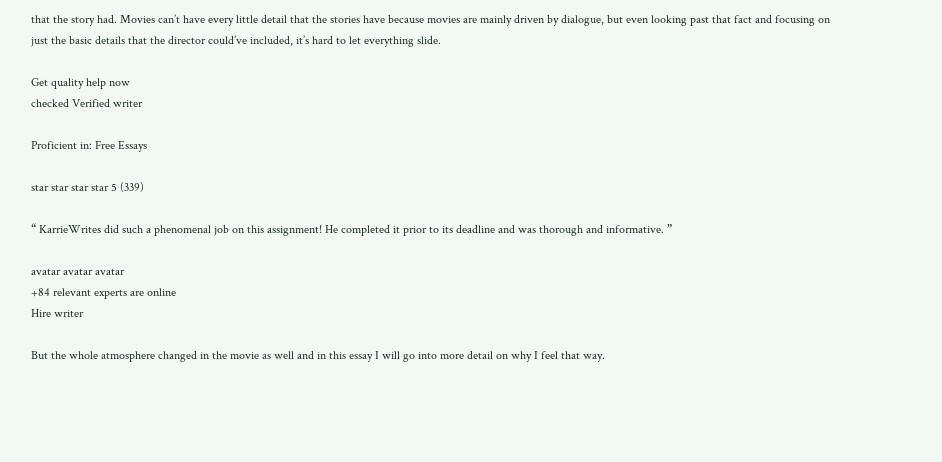that the story had. Movies can’t have every little detail that the stories have because movies are mainly driven by dialogue, but even looking past that fact and focusing on just the basic details that the director could’ve included, it’s hard to let everything slide.

Get quality help now
checked Verified writer

Proficient in: Free Essays

star star star star 5 (339)

“ KarrieWrites did such a phenomenal job on this assignment! He completed it prior to its deadline and was thorough and informative. ”

avatar avatar avatar
+84 relevant experts are online
Hire writer

But the whole atmosphere changed in the movie as well and in this essay I will go into more detail on why I feel that way.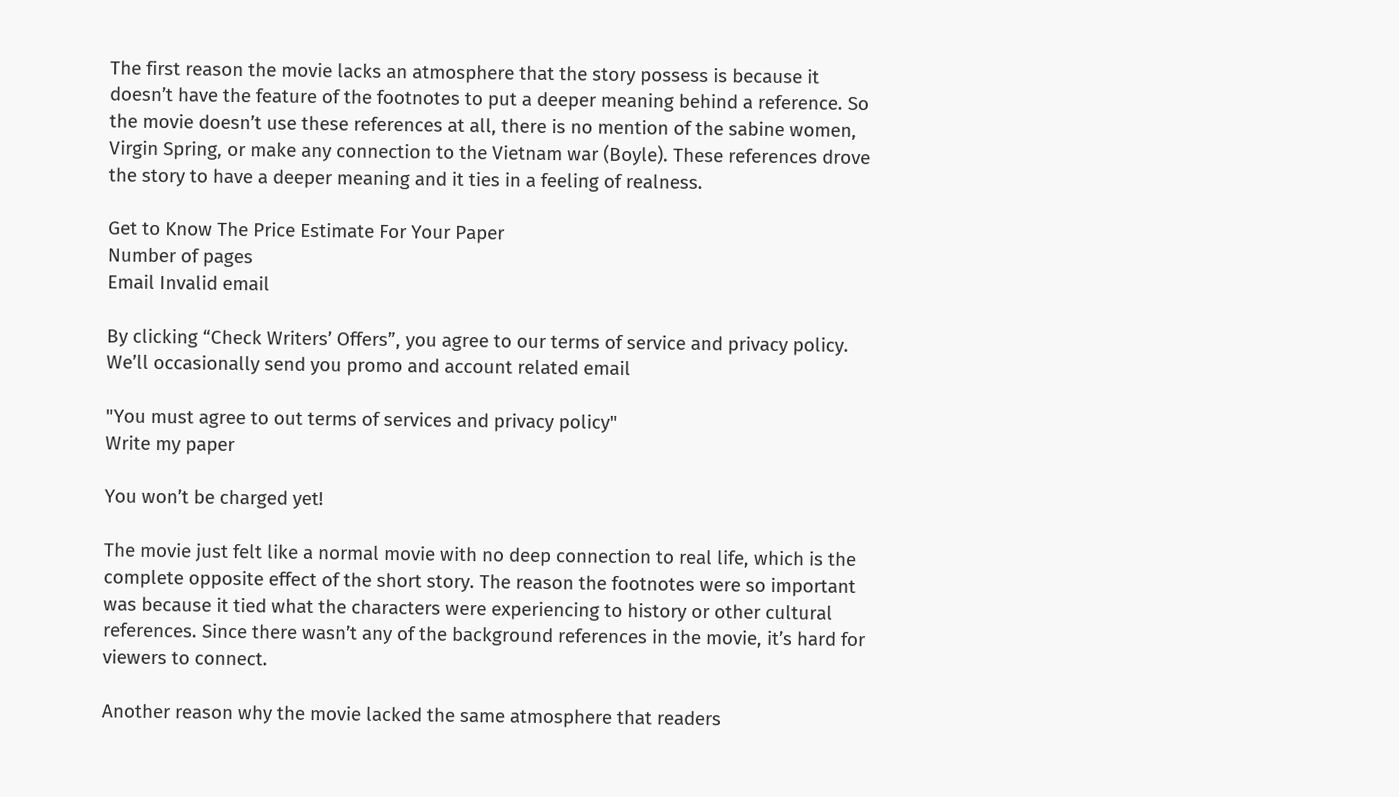The first reason the movie lacks an atmosphere that the story possess is because it doesn’t have the feature of the footnotes to put a deeper meaning behind a reference. So the movie doesn’t use these references at all, there is no mention of the sabine women, Virgin Spring, or make any connection to the Vietnam war (Boyle). These references drove the story to have a deeper meaning and it ties in a feeling of realness.

Get to Know The Price Estimate For Your Paper
Number of pages
Email Invalid email

By clicking “Check Writers’ Offers”, you agree to our terms of service and privacy policy. We’ll occasionally send you promo and account related email

"You must agree to out terms of services and privacy policy"
Write my paper

You won’t be charged yet!

The movie just felt like a normal movie with no deep connection to real life, which is the complete opposite effect of the short story. The reason the footnotes were so important was because it tied what the characters were experiencing to history or other cultural references. Since there wasn’t any of the background references in the movie, it’s hard for viewers to connect.

Another reason why the movie lacked the same atmosphere that readers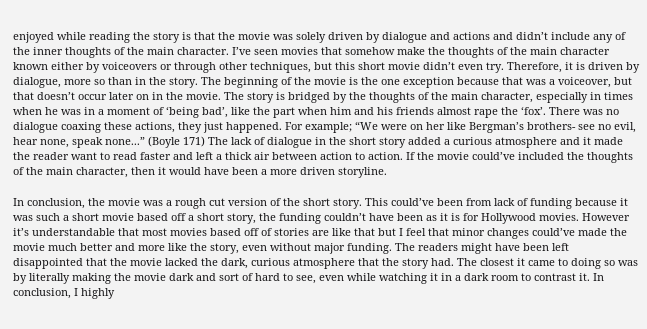enjoyed while reading the story is that the movie was solely driven by dialogue and actions and didn’t include any of the inner thoughts of the main character. I’ve seen movies that somehow make the thoughts of the main character known either by voiceovers or through other techniques, but this short movie didn’t even try. Therefore, it is driven by dialogue, more so than in the story. The beginning of the movie is the one exception because that was a voiceover, but that doesn’t occur later on in the movie. The story is bridged by the thoughts of the main character, especially in times when he was in a moment of ‘being bad’, like the part when him and his friends almost rape the ‘fox’. There was no dialogue coaxing these actions, they just happened. For example; “We were on her like Bergman’s brothers- see no evil, hear none, speak none...” (Boyle 171) The lack of dialogue in the short story added a curious atmosphere and it made the reader want to read faster and left a thick air between action to action. If the movie could’ve included the thoughts of the main character, then it would have been a more driven storyline.

In conclusion, the movie was a rough cut version of the short story. This could’ve been from lack of funding because it was such a short movie based off a short story, the funding couldn’t have been as it is for Hollywood movies. However it’s understandable that most movies based off of stories are like that but I feel that minor changes could’ve made the movie much better and more like the story, even without major funding. The readers might have been left disappointed that the movie lacked the dark, curious atmosphere that the story had. The closest it came to doing so was by literally making the movie dark and sort of hard to see, even while watching it in a dark room to contrast it. In conclusion, I highly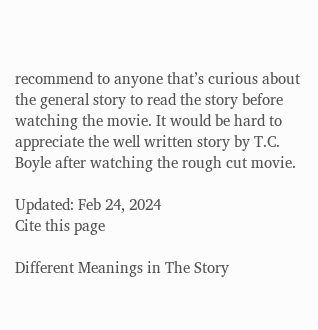recommend to anyone that’s curious about the general story to read the story before watching the movie. It would be hard to appreciate the well written story by T.C. Boyle after watching the rough cut movie.

Updated: Feb 24, 2024
Cite this page

Different Meanings in The Story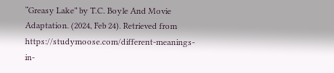“Greasy Lake” by T.C. Boyle And Movie Adaptation. (2024, Feb 24). Retrieved from https://studymoose.com/different-meanings-in-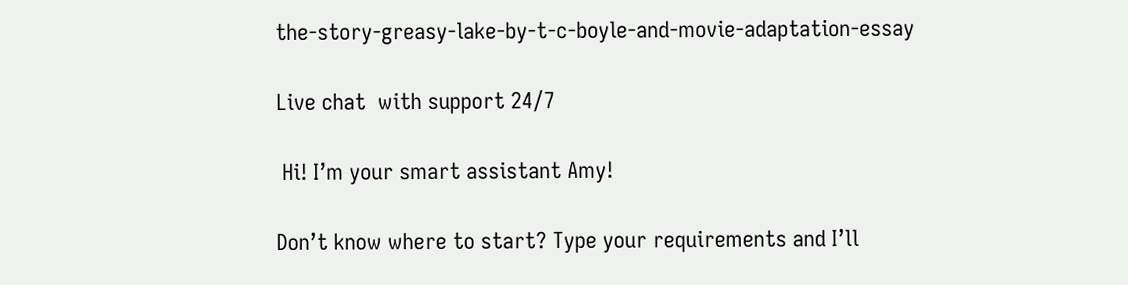the-story-greasy-lake-by-t-c-boyle-and-movie-adaptation-essay

Live chat  with support 24/7

 Hi! I’m your smart assistant Amy!

Don’t know where to start? Type your requirements and I’ll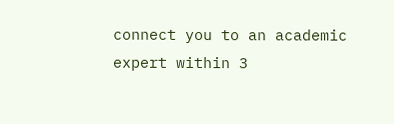connect you to an academic expert within 3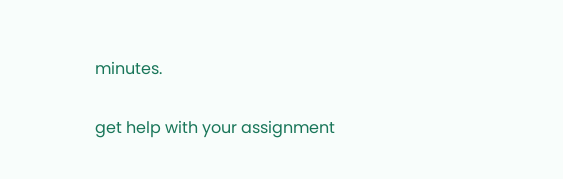minutes.

get help with your assignment